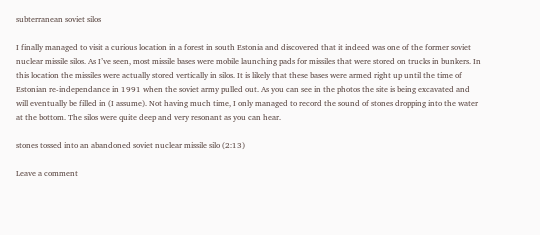subterranean soviet silos

I finally managed to visit a curious location in a forest in south Estonia and discovered that it indeed was one of the former soviet nuclear missile silos. As I’ve seen, most missile bases were mobile launching pads for missiles that were stored on trucks in bunkers. In this location the missiles were actually stored vertically in silos. It is likely that these bases were armed right up until the time of Estonian re-independance in 1991 when the soviet army pulled out. As you can see in the photos the site is being excavated and will eventually be filled in (I assume). Not having much time, I only managed to record the sound of stones dropping into the water at the bottom. The silos were quite deep and very resonant as you can hear.

stones tossed into an abandoned soviet nuclear missile silo (2:13)

Leave a comment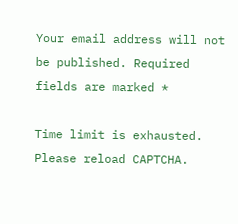Your email address will not be published. Required fields are marked *

Time limit is exhausted. Please reload CAPTCHA.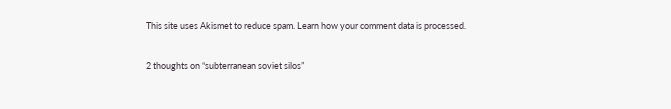This site uses Akismet to reduce spam. Learn how your comment data is processed.

2 thoughts on “subterranean soviet silos”